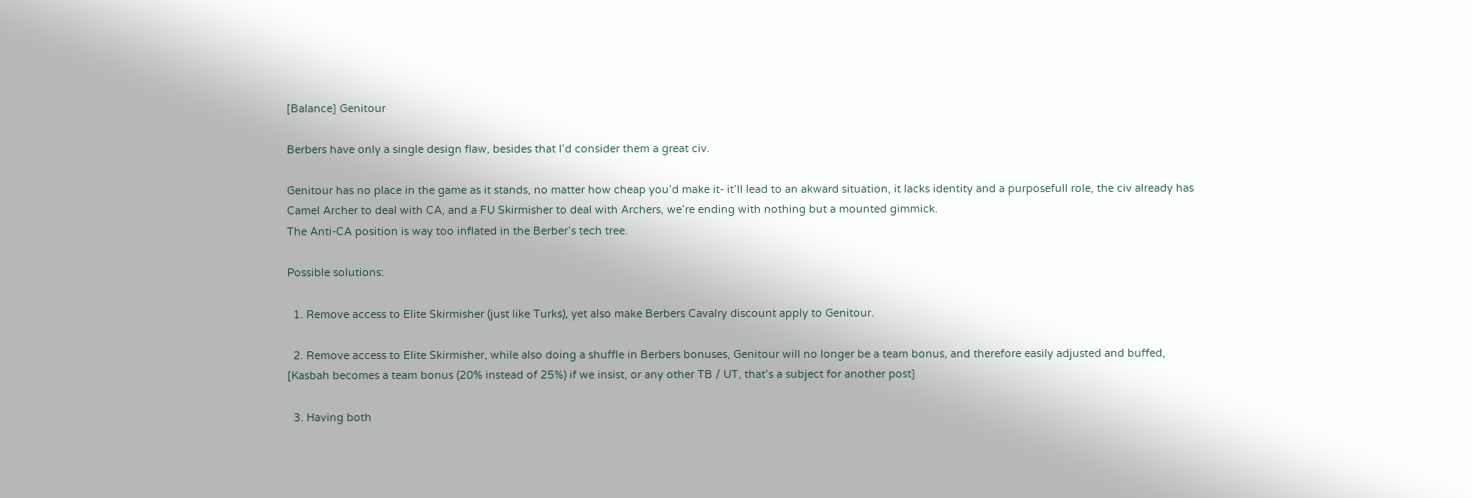[Balance] Genitour

Berbers have only a single design flaw, besides that I’d consider them a great civ.

Genitour has no place in the game as it stands, no matter how cheap you’d make it- it’ll lead to an akward situation, it lacks identity and a purposefull role, the civ already has Camel Archer to deal with CA, and a FU Skirmisher to deal with Archers, we’re ending with nothing but a mounted gimmick.
The Anti-CA position is way too inflated in the Berber’s tech tree.

Possible solutions:

  1. Remove access to Elite Skirmisher (just like Turks), yet also make Berbers Cavalry discount apply to Genitour.

  2. Remove access to Elite Skirmisher, while also doing a shuffle in Berbers bonuses, Genitour will no longer be a team bonus, and therefore easily adjusted and buffed, [Kasbah becomes a team bonus (20% instead of 25%) if we insist, or any other TB / UT, that’s a subject for another post]

  3. Having both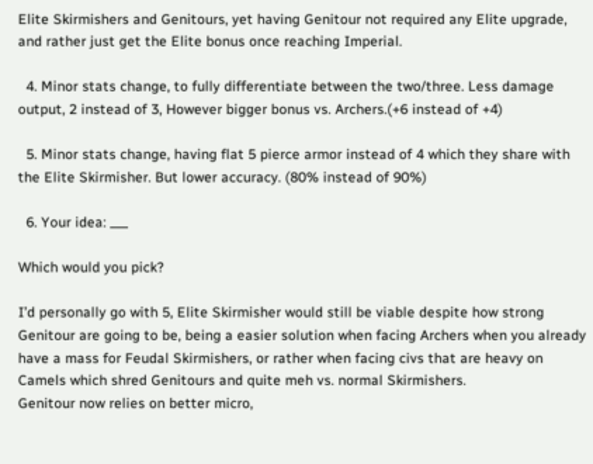Elite Skirmishers and Genitours, yet having Genitour not required any Elite upgrade, and rather just get the Elite bonus once reaching Imperial.

  4. Minor stats change, to fully differentiate between the two/three. Less damage output, 2 instead of 3, However bigger bonus vs. Archers.(+6 instead of +4)

  5. Minor stats change, having flat 5 pierce armor instead of 4 which they share with the Elite Skirmisher. But lower accuracy. (80% instead of 90%)

  6. Your idea: ___

Which would you pick?

I’d personally go with 5, Elite Skirmisher would still be viable despite how strong Genitour are going to be, being a easier solution when facing Archers when you already have a mass for Feudal Skirmishers, or rather when facing civs that are heavy on Camels which shred Genitours and quite meh vs. normal Skirmishers.
Genitour now relies on better micro,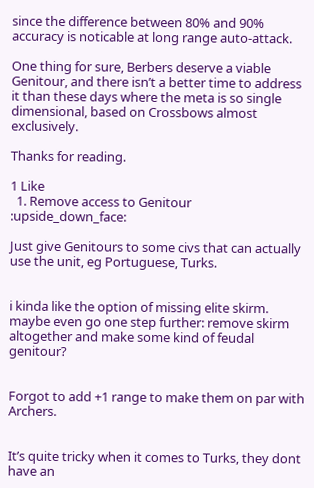since the difference between 80% and 90% accuracy is noticable at long range auto-attack.

One thing for sure, Berbers deserve a viable Genitour, and there isn’t a better time to address it than these days where the meta is so single dimensional, based on Crossbows almost exclusively.

Thanks for reading.

1 Like
  1. Remove access to Genitour :upside_down_face:

Just give Genitours to some civs that can actually use the unit, eg Portuguese, Turks.


i kinda like the option of missing elite skirm. maybe even go one step further: remove skirm altogether and make some kind of feudal genitour?


Forgot to add +1 range to make them on par with Archers.


It’s quite tricky when it comes to Turks, they dont have an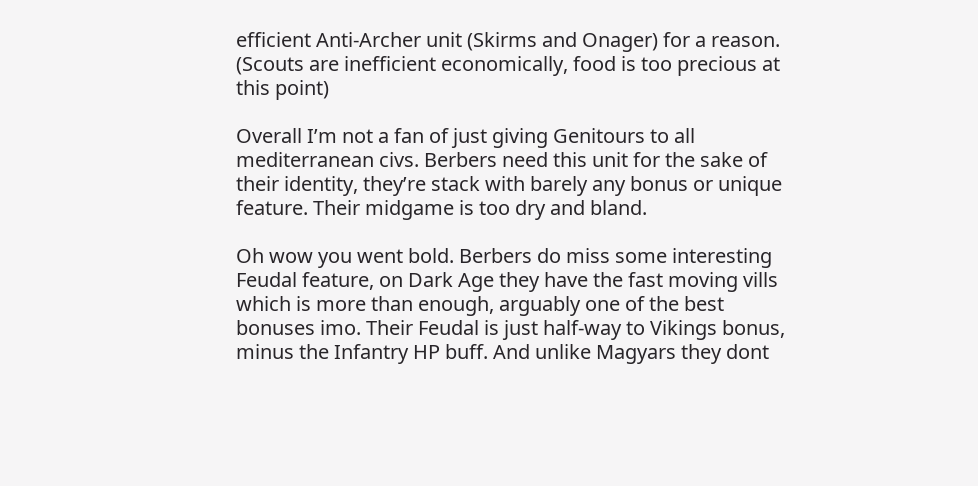efficient Anti-Archer unit (Skirms and Onager) for a reason. (Scouts are inefficient economically, food is too precious at this point)

Overall I’m not a fan of just giving Genitours to all mediterranean civs. Berbers need this unit for the sake of their identity, they’re stack with barely any bonus or unique feature. Their midgame is too dry and bland.

Oh wow you went bold. Berbers do miss some interesting Feudal feature, on Dark Age they have the fast moving vills which is more than enough, arguably one of the best bonuses imo. Their Feudal is just half-way to Vikings bonus, minus the Infantry HP buff. And unlike Magyars they dont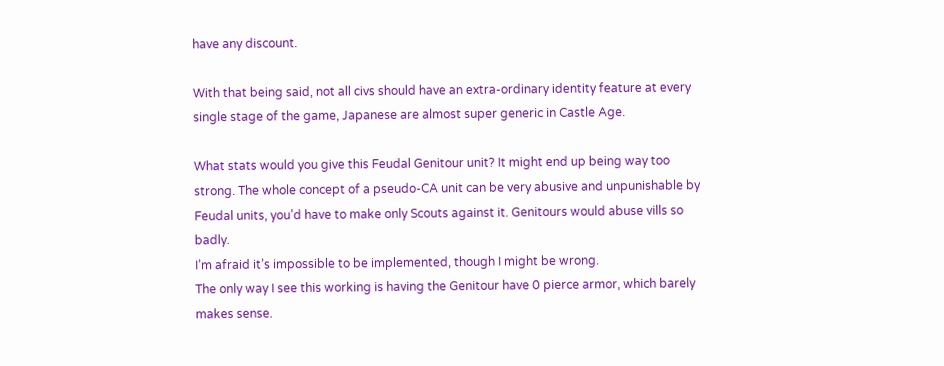have any discount.

With that being said, not all civs should have an extra-ordinary identity feature at every single stage of the game, Japanese are almost super generic in Castle Age.

What stats would you give this Feudal Genitour unit? It might end up being way too strong. The whole concept of a pseudo-CA unit can be very abusive and unpunishable by Feudal units, you’d have to make only Scouts against it. Genitours would abuse vills so badly.
I’m afraid it’s impossible to be implemented, though I might be wrong.
The only way I see this working is having the Genitour have 0 pierce armor, which barely makes sense.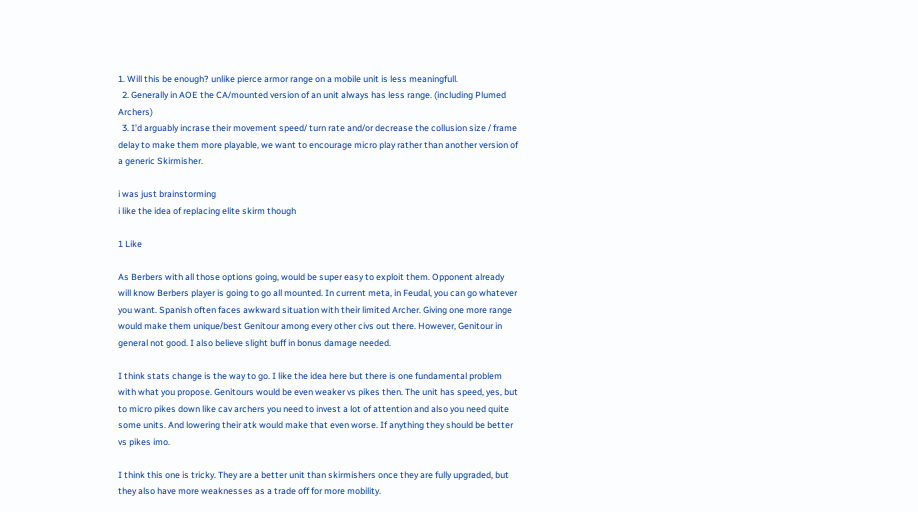1. Will this be enough? unlike pierce armor range on a mobile unit is less meaningfull.
  2. Generally in AOE the CA/mounted version of an unit always has less range. (including Plumed Archers)
  3. I’d arguably incrase their movement speed/ turn rate and/or decrease the collusion size / frame delay to make them more playable, we want to encourage micro play rather than another version of a generic Skirmisher.

i was just brainstorming
i like the idea of replacing elite skirm though

1 Like

As Berbers with all those options going, would be super easy to exploit them. Opponent already will know Berbers player is going to go all mounted. In current meta, in Feudal, you can go whatever you want. Spanish often faces awkward situation with their limited Archer. Giving one more range would make them unique/best Genitour among every other civs out there. However, Genitour in general not good. I also believe slight buff in bonus damage needed.

I think stats change is the way to go. I like the idea here but there is one fundamental problem with what you propose. Genitours would be even weaker vs pikes then. The unit has speed, yes, but to micro pikes down like cav archers you need to invest a lot of attention and also you need quite some units. And lowering their atk would make that even worse. If anything they should be better vs pikes imo.

I think this one is tricky. They are a better unit than skirmishers once they are fully upgraded, but they also have more weaknesses as a trade off for more mobility.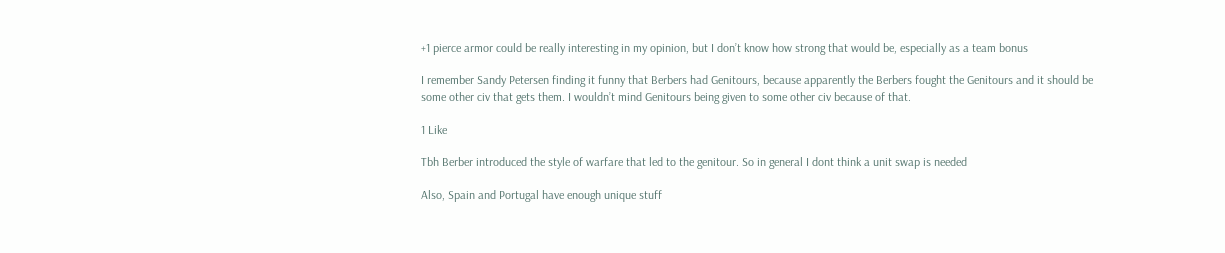+1 pierce armor could be really interesting in my opinion, but I don’t know how strong that would be, especially as a team bonus

I remember Sandy Petersen finding it funny that Berbers had Genitours, because apparently the Berbers fought the Genitours and it should be some other civ that gets them. I wouldn’t mind Genitours being given to some other civ because of that.

1 Like

Tbh Berber introduced the style of warfare that led to the genitour. So in general I dont think a unit swap is needed

Also, Spain and Portugal have enough unique stuff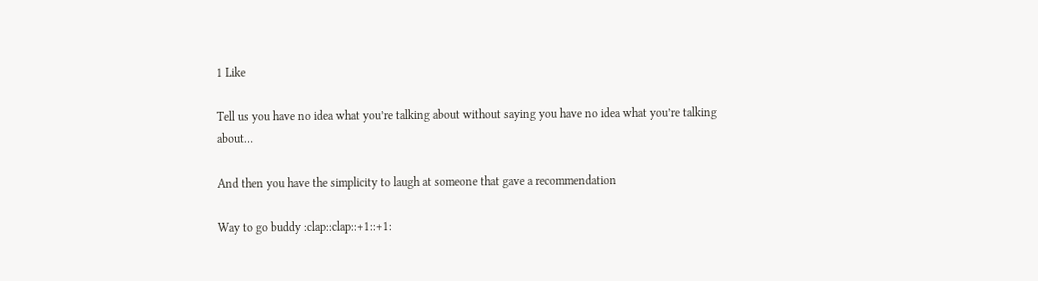1 Like

Tell us you have no idea what you’re talking about without saying you have no idea what you’re talking about…

And then you have the simplicity to laugh at someone that gave a recommendation

Way to go buddy :clap::clap::+1::+1: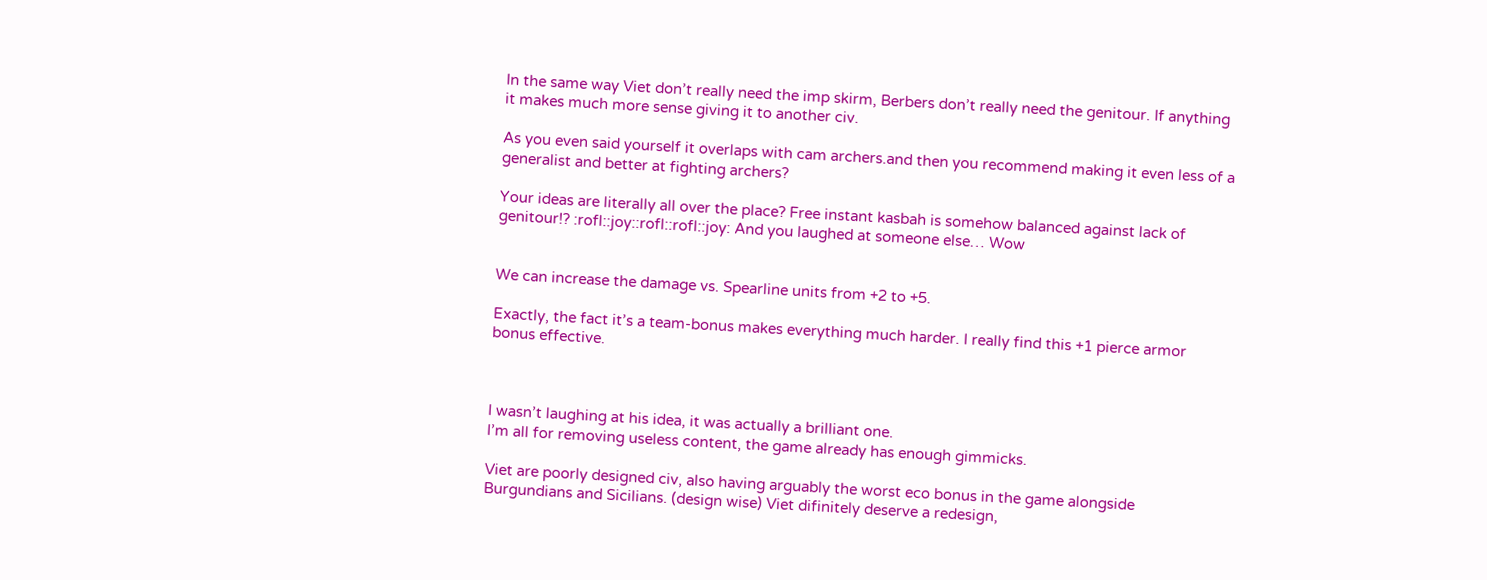In the same way Viet don’t really need the imp skirm, Berbers don’t really need the genitour. If anything it makes much more sense giving it to another civ.

As you even said yourself it overlaps with cam archers.and then you recommend making it even less of a generalist and better at fighting archers?

Your ideas are literally all over the place? Free instant kasbah is somehow balanced against lack of genitour!? :rofl::joy::rofl::rofl::joy: And you laughed at someone else… Wow


We can increase the damage vs. Spearline units from +2 to +5.

Exactly, the fact it’s a team-bonus makes everything much harder. I really find this +1 pierce armor bonus effective.



I wasn’t laughing at his idea, it was actually a brilliant one.
I’m all for removing useless content, the game already has enough gimmicks.

Viet are poorly designed civ, also having arguably the worst eco bonus in the game alongside Burgundians and Sicilians. (design wise) Viet difinitely deserve a redesign,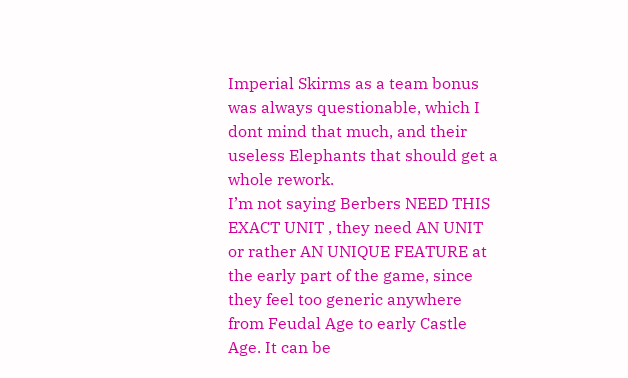Imperial Skirms as a team bonus was always questionable, which I dont mind that much, and their useless Elephants that should get a whole rework.
I’m not saying Berbers NEED THIS EXACT UNIT , they need AN UNIT or rather AN UNIQUE FEATURE at the early part of the game, since they feel too generic anywhere from Feudal Age to early Castle Age. It can be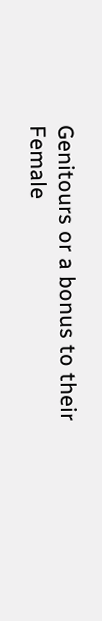Genitours or a bonus to their Female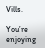Vills.

You’re enjoying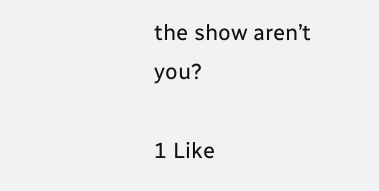the show aren’t you?

1 Like